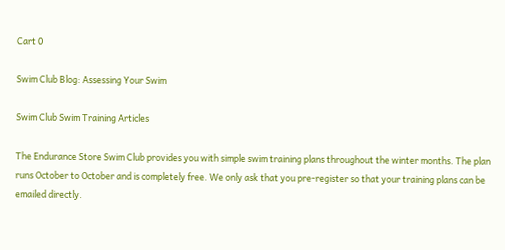Cart 0

Swim Club Blog: Assessing Your Swim

Swim Club Swim Training Articles

The Endurance Store Swim Club provides you with simple swim training plans throughout the winter months. The plan runs October to October and is completely free. We only ask that you pre-register so that your training plans can be emailed directly.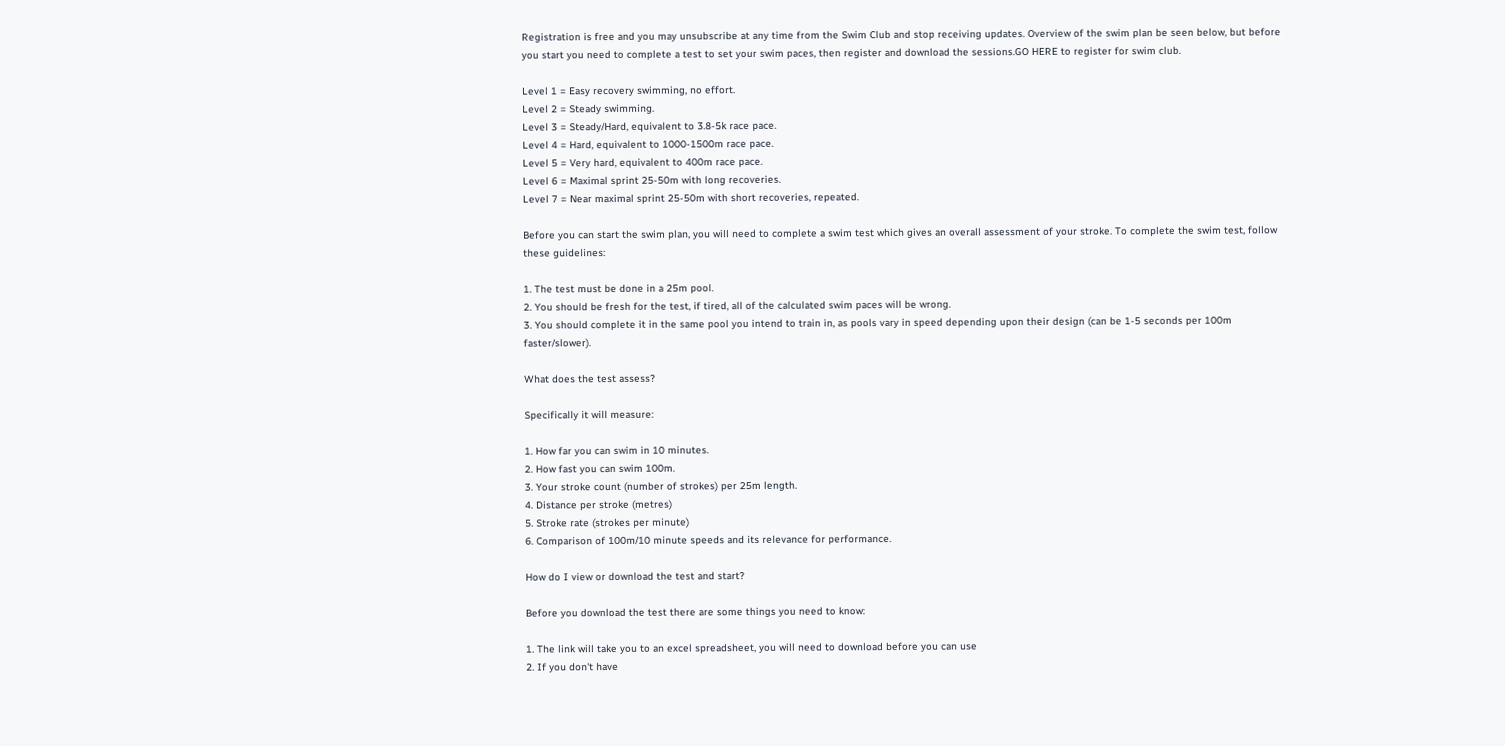Registration is free and you may unsubscribe at any time from the Swim Club and stop receiving updates. Overview of the swim plan be seen below, but before you start you need to complete a test to set your swim paces, then register and download the sessions.GO HERE to register for swim club.

Level 1 = Easy recovery swimming, no effort.
Level 2 = Steady swimming.
Level 3 = Steady/Hard, equivalent to 3.8-5k race pace.
Level 4 = Hard, equivalent to 1000-1500m race pace.
Level 5 = Very hard, equivalent to 400m race pace.
Level 6 = Maximal sprint 25-50m with long recoveries.
Level 7 = Near maximal sprint 25-50m with short recoveries, repeated.

Before you can start the swim plan, you will need to complete a swim test which gives an overall assessment of your stroke. To complete the swim test, follow these guidelines:

1. The test must be done in a 25m pool.
2. You should be fresh for the test, if tired, all of the calculated swim paces will be wrong.
3. You should complete it in the same pool you intend to train in, as pools vary in speed depending upon their design (can be 1-5 seconds per 100m faster/slower).

What does the test assess?

Specifically it will measure:

1. How far you can swim in 10 minutes.
2. How fast you can swim 100m.
3. Your stroke count (number of strokes) per 25m length.
4. Distance per stroke (metres)
5. Stroke rate (strokes per minute)
6. Comparison of 100m/10 minute speeds and its relevance for performance.

How do I view or download the test and start?

Before you download the test there are some things you need to know:

1. The link will take you to an excel spreadsheet, you will need to download before you can use
2. If you don't have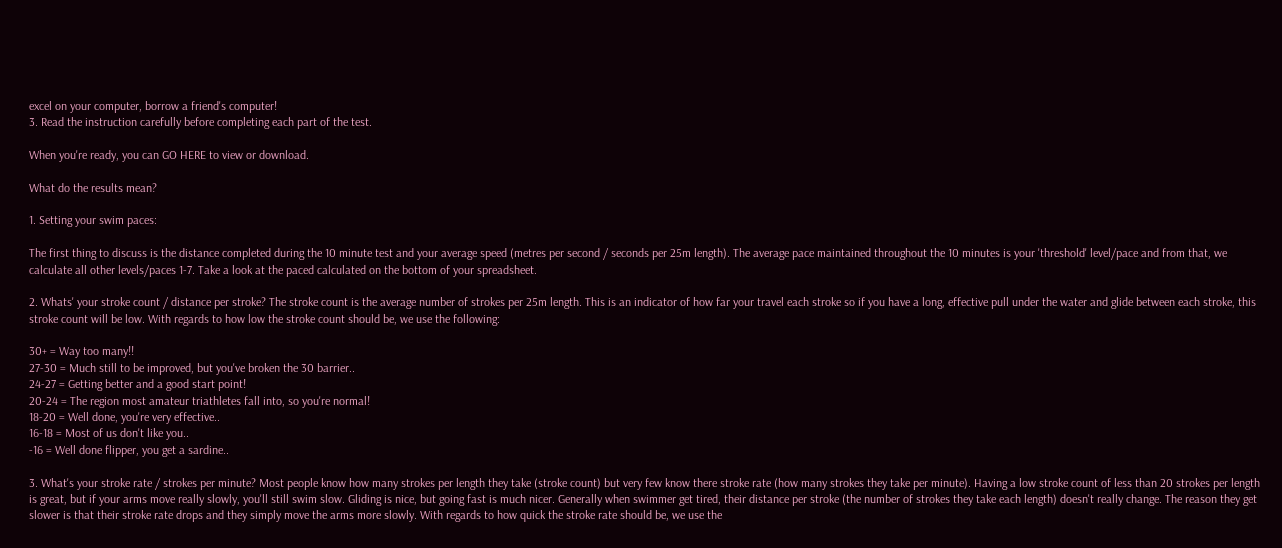excel on your computer, borrow a friend's computer!
3. Read the instruction carefully before completing each part of the test.

When you're ready, you can GO HERE to view or download.

What do the results mean?

1. Setting your swim paces:

The first thing to discuss is the distance completed during the 10 minute test and your average speed (metres per second / seconds per 25m length). The average pace maintained throughout the 10 minutes is your 'threshold' level/pace and from that, we calculate all other levels/paces 1-7. Take a look at the paced calculated on the bottom of your spreadsheet.

2. Whats' your stroke count / distance per stroke? The stroke count is the average number of strokes per 25m length. This is an indicator of how far your travel each stroke so if you have a long, effective pull under the water and glide between each stroke, this stroke count will be low. With regards to how low the stroke count should be, we use the following:

30+ = Way too many!!
27-30 = Much still to be improved, but you've broken the 30 barrier..
24-27 = Getting better and a good start point!
20-24 = The region most amateur triathletes fall into, so you're normal!
18-20 = Well done, you're very effective..
16-18 = Most of us don't like you..
-16 = Well done flipper, you get a sardine..

3. What's your stroke rate / strokes per minute? Most people know how many strokes per length they take (stroke count) but very few know there stroke rate (how many strokes they take per minute). Having a low stroke count of less than 20 strokes per length is great, but if your arms move really slowly, you'll still swim slow. Gliding is nice, but going fast is much nicer. Generally when swimmer get tired, their distance per stroke (the number of strokes they take each length) doesn't really change. The reason they get slower is that their stroke rate drops and they simply move the arms more slowly. With regards to how quick the stroke rate should be, we use the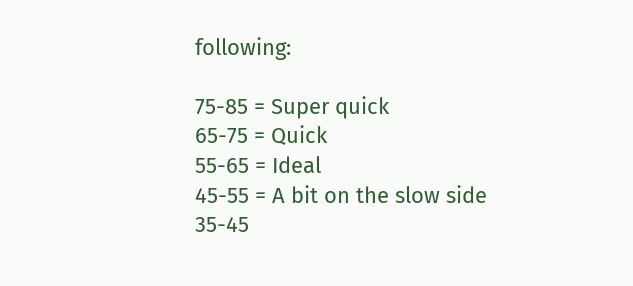following:

75-85 = Super quick
65-75 = Quick
55-65 = Ideal
45-55 = A bit on the slow side
35-45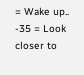= Wake up..
-35 = Look closer to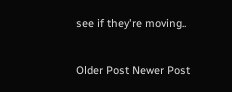see if they're moving..

Older Post Newer Post